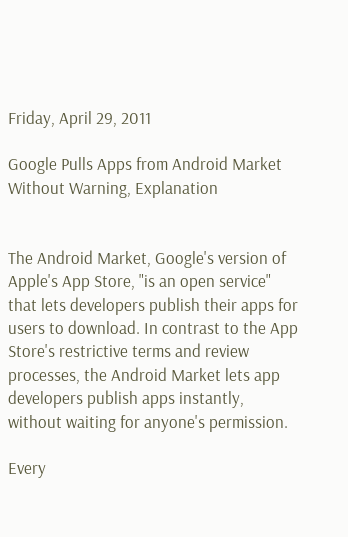Friday, April 29, 2011

Google Pulls Apps from Android Market Without Warning, Explanation


The Android Market, Google's version of Apple's App Store, "is an open service" that lets developers publish their apps for users to download. In contrast to the App Store's restrictive terms and review processes, the Android Market lets app developers publish apps instantly, without waiting for anyone's permission.

Every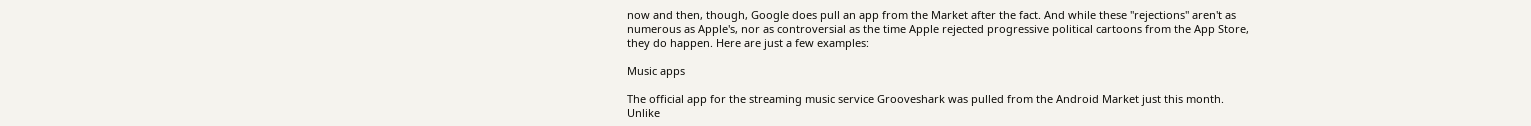now and then, though, Google does pull an app from the Market after the fact. And while these "rejections" aren't as numerous as Apple's, nor as controversial as the time Apple rejected progressive political cartoons from the App Store, they do happen. Here are just a few examples:

Music apps

The official app for the streaming music service Grooveshark was pulled from the Android Market just this month. Unlike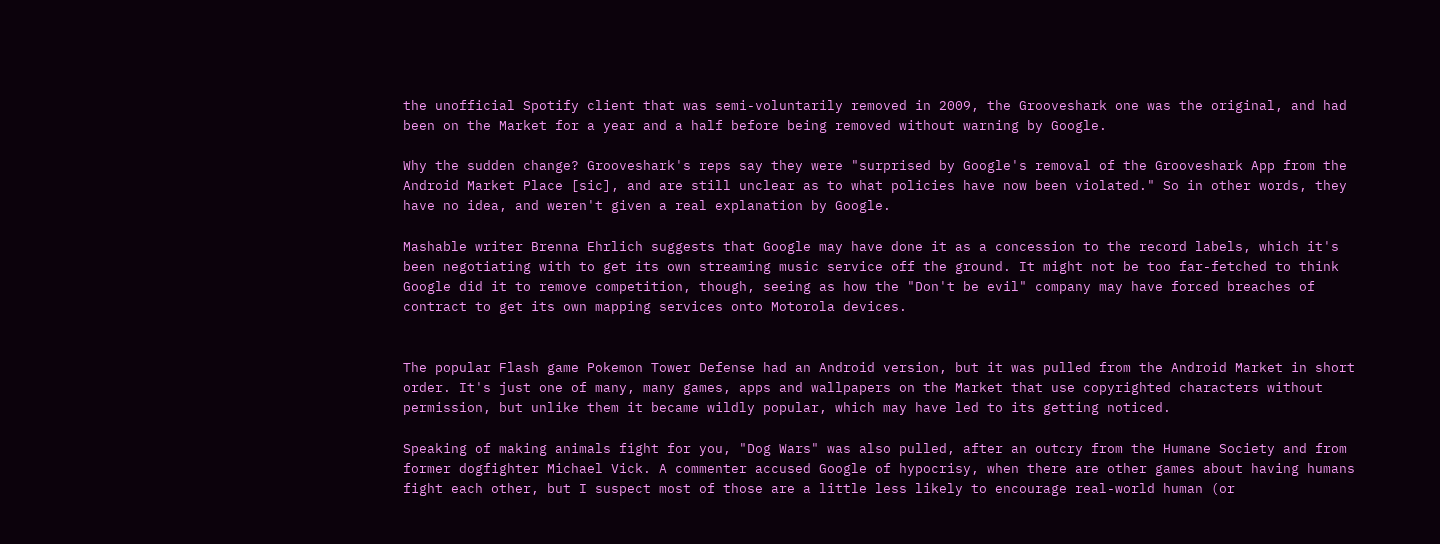the unofficial Spotify client that was semi-voluntarily removed in 2009, the Grooveshark one was the original, and had been on the Market for a year and a half before being removed without warning by Google.

Why the sudden change? Grooveshark's reps say they were "surprised by Google's removal of the Grooveshark App from the Android Market Place [sic], and are still unclear as to what policies have now been violated." So in other words, they have no idea, and weren't given a real explanation by Google.

Mashable writer Brenna Ehrlich suggests that Google may have done it as a concession to the record labels, which it's been negotiating with to get its own streaming music service off the ground. It might not be too far-fetched to think Google did it to remove competition, though, seeing as how the "Don't be evil" company may have forced breaches of contract to get its own mapping services onto Motorola devices.


The popular Flash game Pokemon Tower Defense had an Android version, but it was pulled from the Android Market in short order. It's just one of many, many games, apps and wallpapers on the Market that use copyrighted characters without permission, but unlike them it became wildly popular, which may have led to its getting noticed.

Speaking of making animals fight for you, "Dog Wars" was also pulled, after an outcry from the Humane Society and from former dogfighter Michael Vick. A commenter accused Google of hypocrisy, when there are other games about having humans fight each other, but I suspect most of those are a little less likely to encourage real-world human (or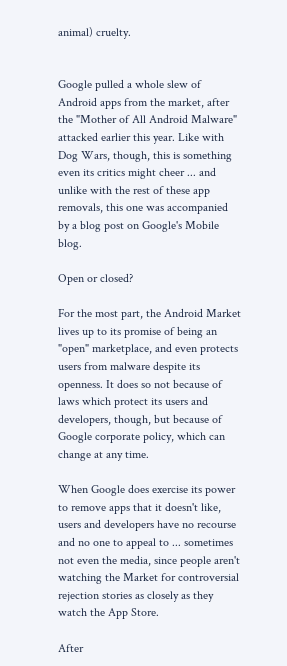animal) cruelty.


Google pulled a whole slew of Android apps from the market, after the "Mother of All Android Malware" attacked earlier this year. Like with Dog Wars, though, this is something even its critics might cheer ... and unlike with the rest of these app removals, this one was accompanied by a blog post on Google's Mobile blog.

Open or closed?

For the most part, the Android Market lives up to its promise of being an "open" marketplace, and even protects users from malware despite its openness. It does so not because of laws which protect its users and developers, though, but because of Google corporate policy, which can change at any time.

When Google does exercise its power to remove apps that it doesn't like, users and developers have no recourse and no one to appeal to ... sometimes not even the media, since people aren't watching the Market for controversial rejection stories as closely as they watch the App Store.

After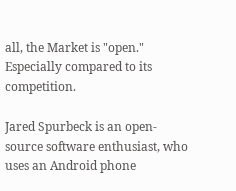all, the Market is "open." Especially compared to its competition.

Jared Spurbeck is an open-source software enthusiast, who uses an Android phone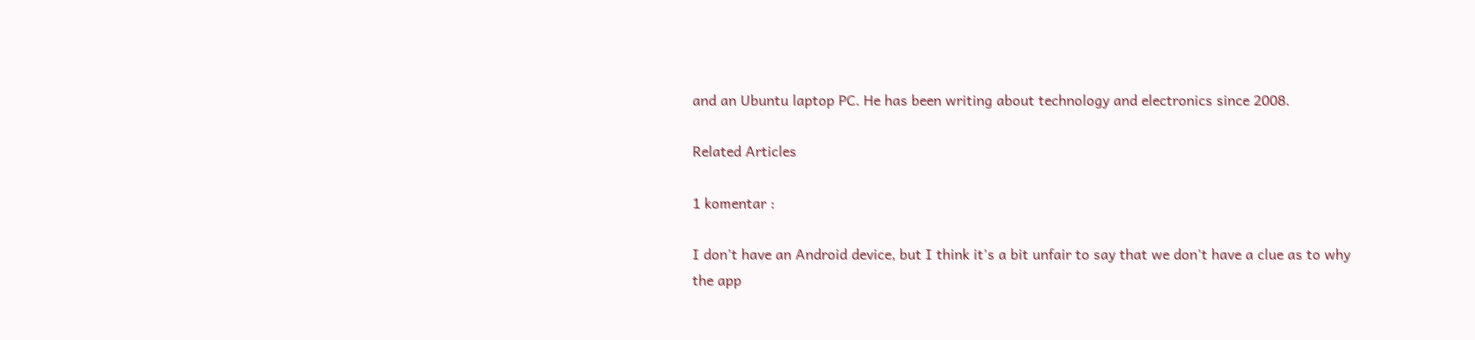and an Ubuntu laptop PC. He has been writing about technology and electronics since 2008.

Related Articles

1 komentar :

I don't have an Android device, but I think it's a bit unfair to say that we don't have a clue as to why the app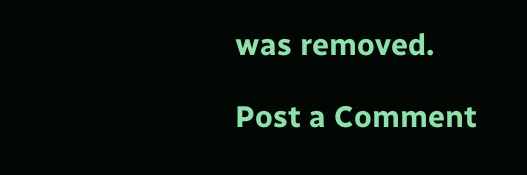was removed.

Post a Comment